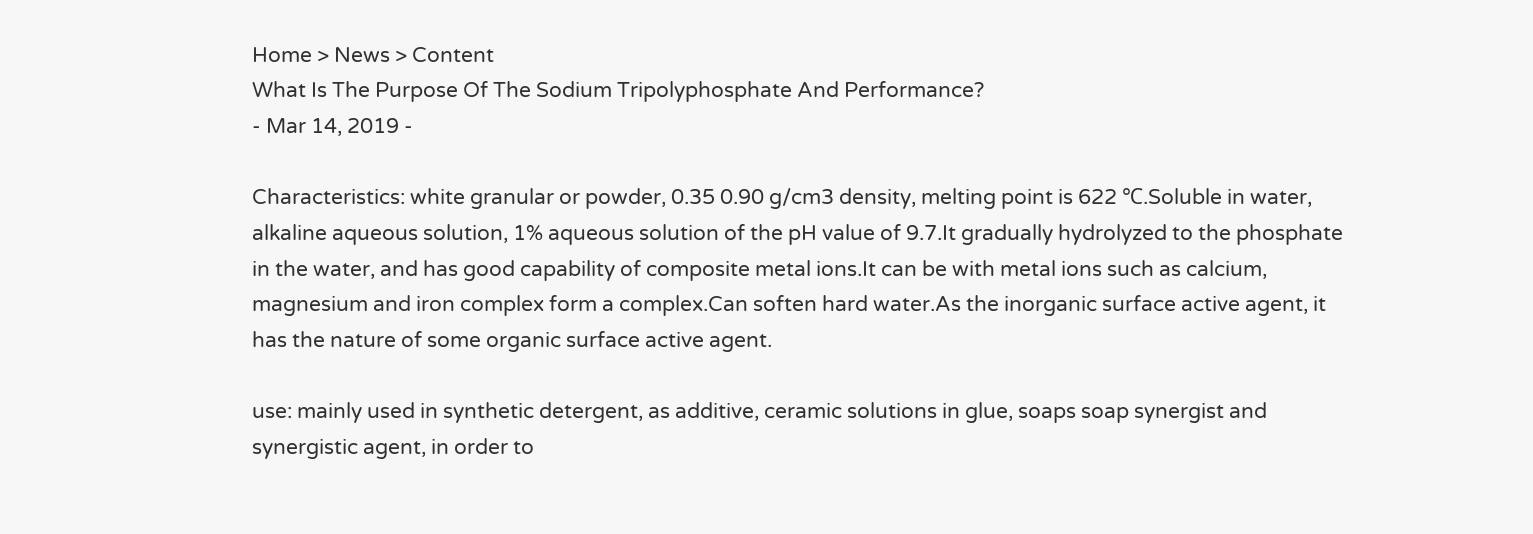Home > News > Content
What Is The Purpose Of The Sodium Tripolyphosphate And Performance?
- Mar 14, 2019 -

Characteristics: white granular or powder, 0.35 0.90 g/cm3 density, melting point is 622 ℃.Soluble in water, alkaline aqueous solution, 1% aqueous solution of the pH value of 9.7.It gradually hydrolyzed to the phosphate in the water, and has good capability of composite metal ions.It can be with metal ions such as calcium, magnesium and iron complex form a complex.Can soften hard water.As the inorganic surface active agent, it has the nature of some organic surface active agent.

use: mainly used in synthetic detergent, as additive, ceramic solutions in glue, soaps soap synergist and synergistic agent, in order to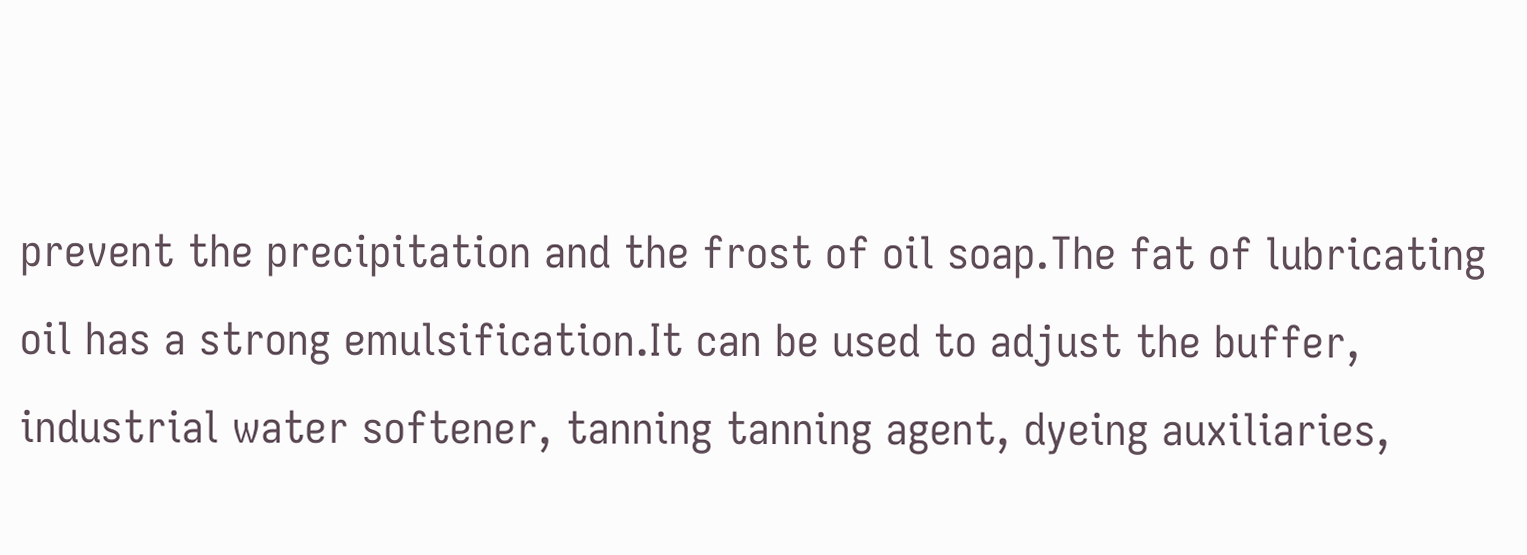prevent the precipitation and the frost of oil soap.The fat of lubricating oil has a strong emulsification.It can be used to adjust the buffer, industrial water softener, tanning tanning agent, dyeing auxiliaries,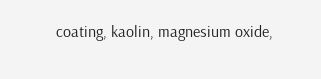coating, kaolin, magnesium oxide,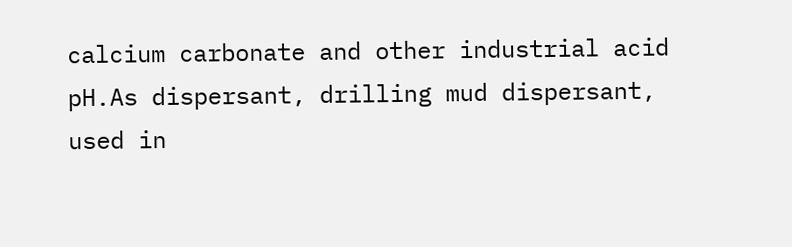calcium carbonate and other industrial acid pH.As dispersant, drilling mud dispersant, used in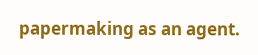papermaking as an agent.